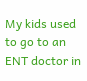My kids used to go to an ENT doctor in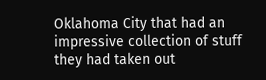Oklahoma City that had an impressive collection of stuff they had taken out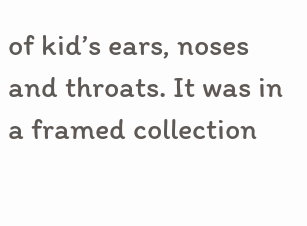of kid’s ears, noses and throats. It was in a framed collection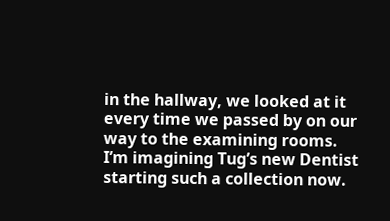in the hallway, we looked at it every time we passed by on our way to the examining rooms.  I’m imagining Tug’s new Dentist starting such a collection now.